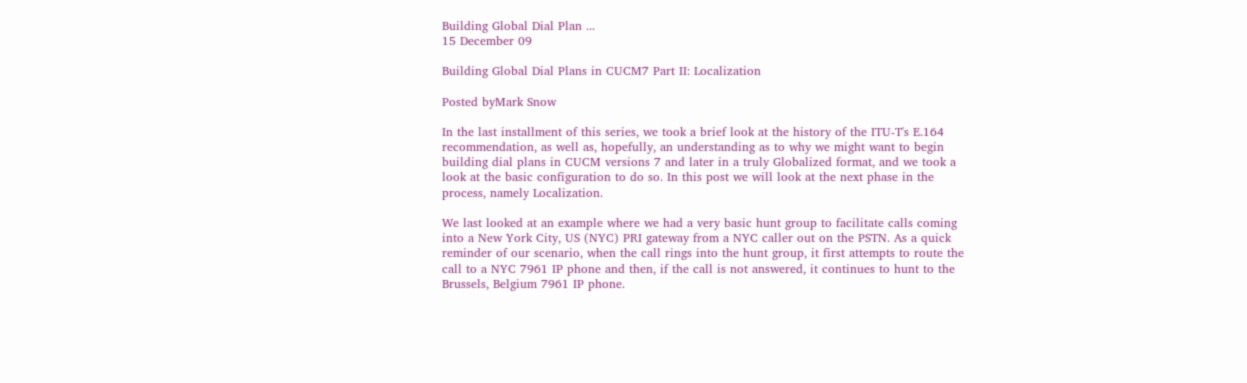Building Global Dial Plan ...
15 December 09

Building Global Dial Plans in CUCM7 Part II: Localization

Posted byMark Snow

In the last installment of this series, we took a brief look at the history of the ITU-T's E.164 recommendation, as well as, hopefully, an understanding as to why we might want to begin building dial plans in CUCM versions 7 and later in a truly Globalized format, and we took a look at the basic configuration to do so. In this post we will look at the next phase in the process, namely Localization.

We last looked at an example where we had a very basic hunt group to facilitate calls coming into a New York City, US (NYC) PRI gateway from a NYC caller out on the PSTN. As a quick reminder of our scenario, when the call rings into the hunt group, it first attempts to route the call to a NYC 7961 IP phone and then, if the call is not answered, it continues to hunt to the Brussels, Belgium 7961 IP phone.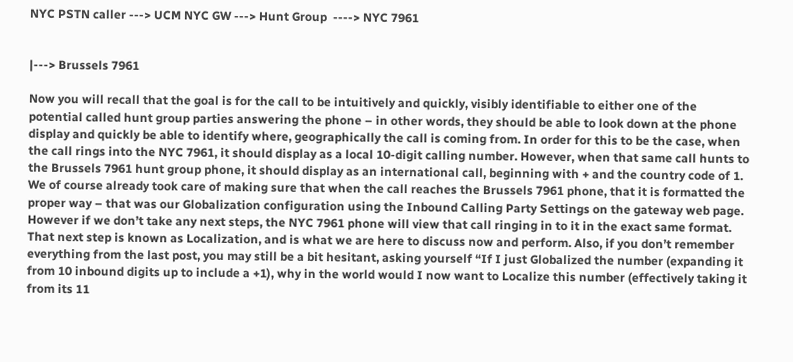NYC PSTN caller ---> UCM NYC GW ---> Hunt Group  ----> NYC 7961


|---> Brussels 7961

Now you will recall that the goal is for the call to be intuitively and quickly, visibly identifiable to either one of the potential called hunt group parties answering the phone – in other words, they should be able to look down at the phone display and quickly be able to identify where, geographically the call is coming from. In order for this to be the case, when the call rings into the NYC 7961, it should display as a local 10-digit calling number. However, when that same call hunts to the Brussels 7961 hunt group phone, it should display as an international call, beginning with + and the country code of 1. We of course already took care of making sure that when the call reaches the Brussels 7961 phone, that it is formatted the proper way – that was our Globalization configuration using the Inbound Calling Party Settings on the gateway web page. However if we don’t take any next steps, the NYC 7961 phone will view that call ringing in to it in the exact same format. That next step is known as Localization, and is what we are here to discuss now and perform. Also, if you don’t remember everything from the last post, you may still be a bit hesitant, asking yourself “If I just Globalized the number (expanding it from 10 inbound digits up to include a +1), why in the world would I now want to Localize this number (effectively taking it from its 11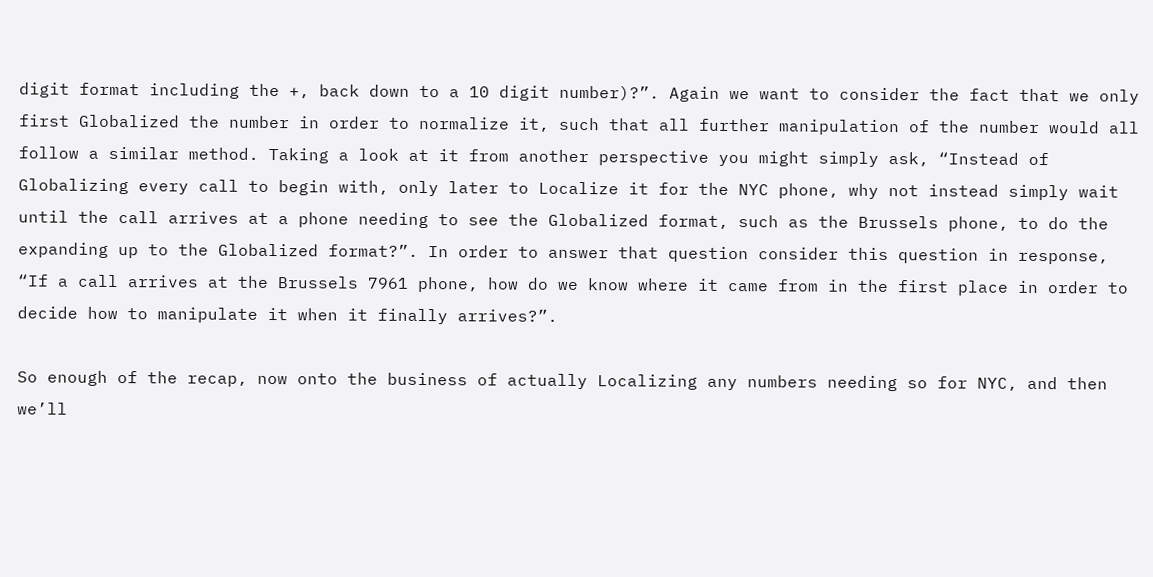digit format including the +, back down to a 10 digit number)?”. Again we want to consider the fact that we only first Globalized the number in order to normalize it, such that all further manipulation of the number would all follow a similar method. Taking a look at it from another perspective you might simply ask, “Instead of Globalizing every call to begin with, only later to Localize it for the NYC phone, why not instead simply wait until the call arrives at a phone needing to see the Globalized format, such as the Brussels phone, to do the expanding up to the Globalized format?”. In order to answer that question consider this question in response, “If a call arrives at the Brussels 7961 phone, how do we know where it came from in the first place in order to decide how to manipulate it when it finally arrives?”.

So enough of the recap, now onto the business of actually Localizing any numbers needing so for NYC, and then we’ll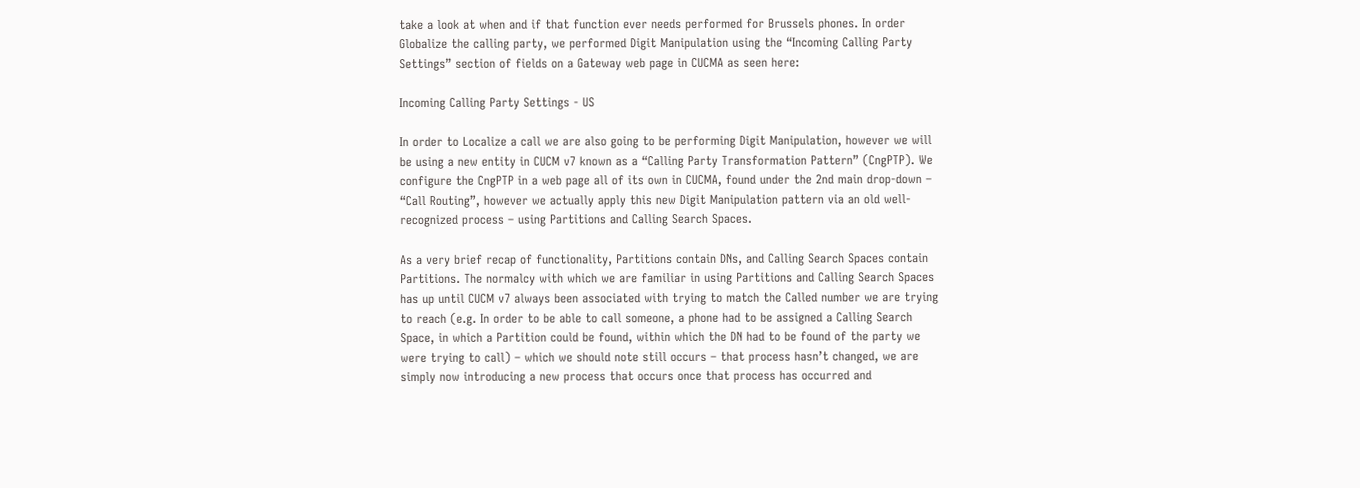take a look at when and if that function ever needs performed for Brussels phones. In order Globalize the calling party, we performed Digit Manipulation using the “Incoming Calling Party Settings” section of fields on a Gateway web page in CUCMA as seen here:

Incoming Calling Party Settings - US

In order to Localize a call we are also going to be performing Digit Manipulation, however we will be using a new entity in CUCM v7 known as a “Calling Party Transformation Pattern” (CngPTP). We configure the CngPTP in a web page all of its own in CUCMA, found under the 2nd main drop-down – “Call Routing”, however we actually apply this new Digit Manipulation pattern via an old well-recognized process – using Partitions and Calling Search Spaces.

As a very brief recap of functionality, Partitions contain DNs, and Calling Search Spaces contain Partitions. The normalcy with which we are familiar in using Partitions and Calling Search Spaces has up until CUCM v7 always been associated with trying to match the Called number we are trying to reach (e.g. In order to be able to call someone, a phone had to be assigned a Calling Search Space, in which a Partition could be found, within which the DN had to be found of the party we were trying to call) – which we should note still occurs – that process hasn’t changed, we are simply now introducing a new process that occurs once that process has occurred and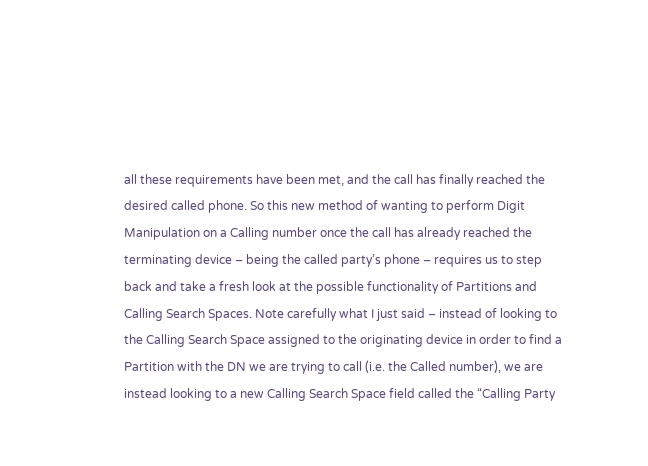all these requirements have been met, and the call has finally reached the desired called phone. So this new method of wanting to perform Digit Manipulation on a Calling number once the call has already reached the terminating device – being the called party’s phone – requires us to step back and take a fresh look at the possible functionality of Partitions and Calling Search Spaces. Note carefully what I just said – instead of looking to the Calling Search Space assigned to the originating device in order to find a Partition with the DN we are trying to call (i.e. the Called number), we are instead looking to a new Calling Search Space field called the “Calling Party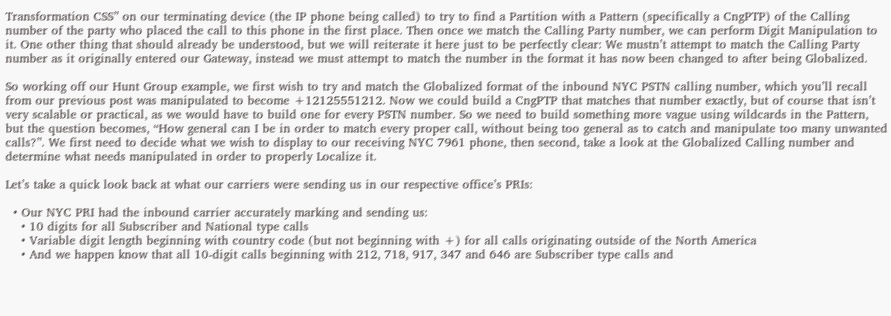Transformation CSS” on our terminating device (the IP phone being called) to try to find a Partition with a Pattern (specifically a CngPTP) of the Calling number of the party who placed the call to this phone in the first place. Then once we match the Calling Party number, we can perform Digit Manipulation to it. One other thing that should already be understood, but we will reiterate it here just to be perfectly clear: We mustn’t attempt to match the Calling Party number as it originally entered our Gateway, instead we must attempt to match the number in the format it has now been changed to after being Globalized.

So working off our Hunt Group example, we first wish to try and match the Globalized format of the inbound NYC PSTN calling number, which you’ll recall from our previous post was manipulated to become +12125551212. Now we could build a CngPTP that matches that number exactly, but of course that isn’t very scalable or practical, as we would have to build one for every PSTN number. So we need to build something more vague using wildcards in the Pattern, but the question becomes, “How general can I be in order to match every proper call, without being too general as to catch and manipulate too many unwanted calls?”. We first need to decide what we wish to display to our receiving NYC 7961 phone, then second, take a look at the Globalized Calling number and determine what needs manipulated in order to properly Localize it.

Let’s take a quick look back at what our carriers were sending us in our respective office’s PRIs:

  • Our NYC PRI had the inbound carrier accurately marking and sending us:
    • 10 digits for all Subscriber and National type calls
    • Variable digit length beginning with country code (but not beginning with +) for all calls originating outside of the North America
    • And we happen know that all 10-digit calls beginning with 212, 718, 917, 347 and 646 are Subscriber type calls and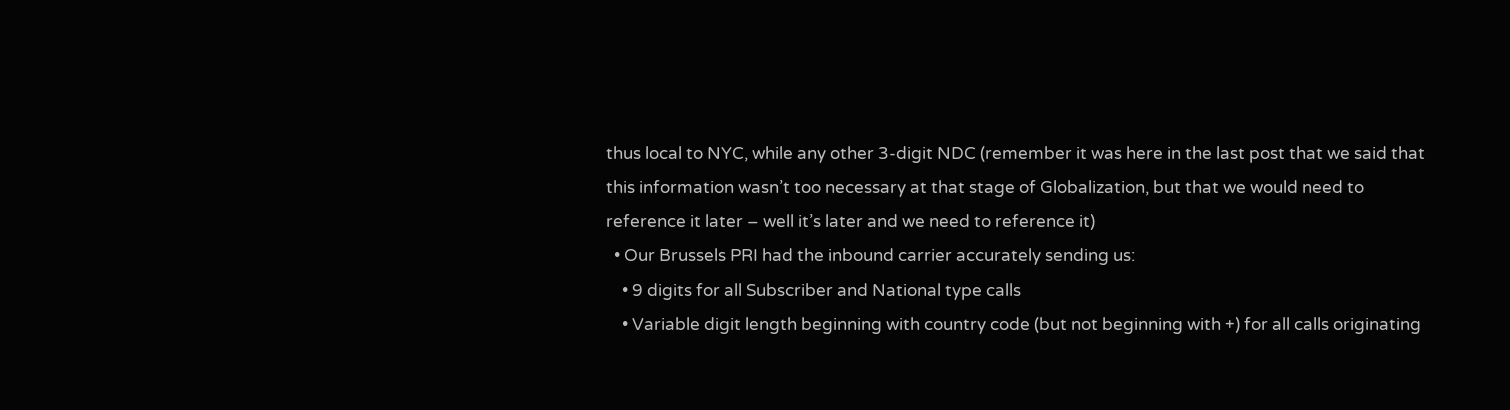thus local to NYC, while any other 3-digit NDC (remember it was here in the last post that we said that this information wasn’t too necessary at that stage of Globalization, but that we would need to reference it later – well it’s later and we need to reference it)
  • Our Brussels PRI had the inbound carrier accurately sending us:
    • 9 digits for all Subscriber and National type calls
    • Variable digit length beginning with country code (but not beginning with +) for all calls originating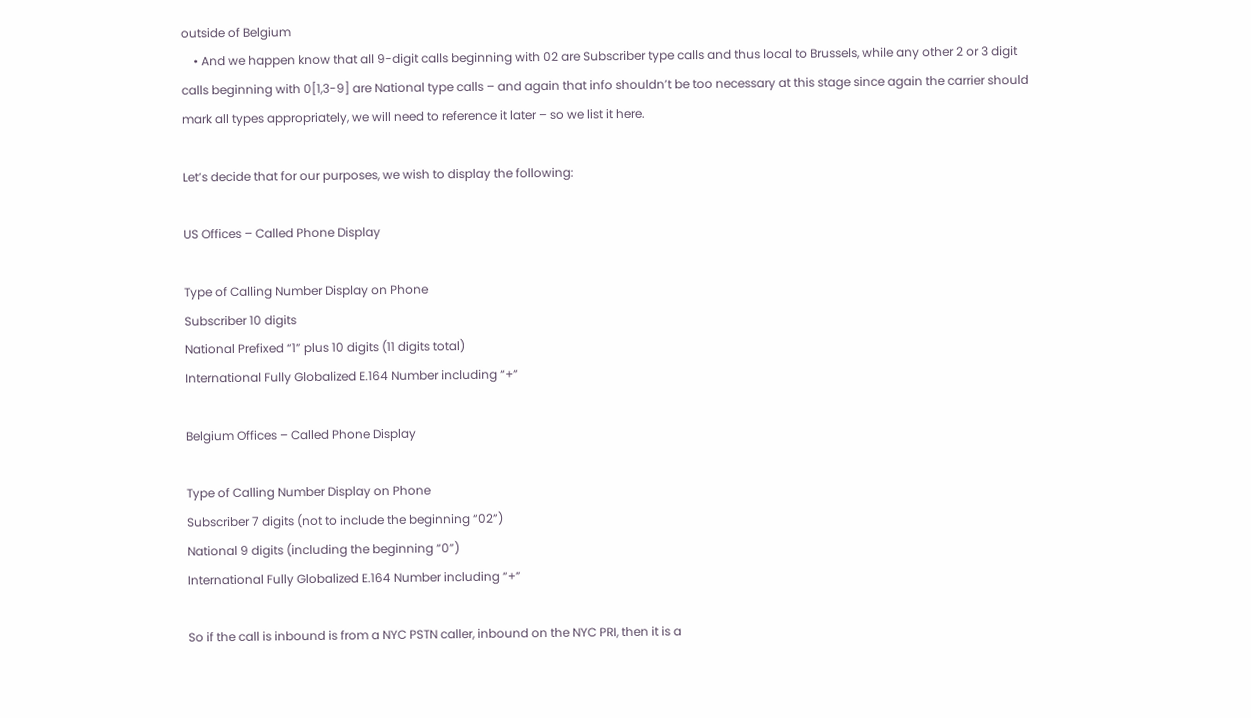outside of Belgium
    • And we happen know that all 9-digit calls beginning with 02 are Subscriber type calls and thus local to Brussels, while any other 2 or 3 digit calls beginning with 0[1,3-9] are National type calls – and again that info shouldn’t be too necessary at this stage since again the carrier should mark all types appropriately, we will need to reference it later – so we list it here.

Let’s decide that for our purposes, we wish to display the following:

US Offices – Called Phone Display

Type of Calling Number Display on Phone
Subscriber 10 digits
National Prefixed “1” plus 10 digits (11 digits total)
International Fully Globalized E.164 Number including “+”

Belgium Offices – Called Phone Display

Type of Calling Number Display on Phone
Subscriber 7 digits (not to include the beginning “02”)
National 9 digits (including the beginning “0”)
International Fully Globalized E.164 Number including “+”

So if the call is inbound is from a NYC PSTN caller, inbound on the NYC PRI, then it is a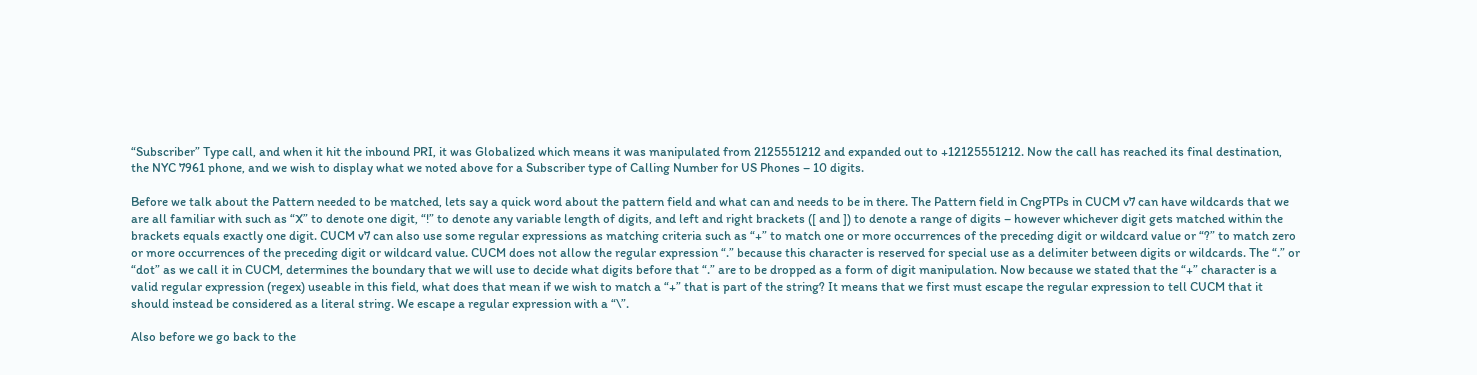“Subscriber” Type call, and when it hit the inbound PRI, it was Globalized which means it was manipulated from 2125551212 and expanded out to +12125551212. Now the call has reached its final destination, the NYC 7961 phone, and we wish to display what we noted above for a Subscriber type of Calling Number for US Phones – 10 digits.

Before we talk about the Pattern needed to be matched, lets say a quick word about the pattern field and what can and needs to be in there. The Pattern field in CngPTPs in CUCM v7 can have wildcards that we are all familiar with such as “X” to denote one digit, “!” to denote any variable length of digits, and left and right brackets ([ and ]) to denote a range of digits – however whichever digit gets matched within the brackets equals exactly one digit. CUCM v7 can also use some regular expressions as matching criteria such as “+” to match one or more occurrences of the preceding digit or wildcard value or “?” to match zero or more occurrences of the preceding digit or wildcard value. CUCM does not allow the regular expression “.” because this character is reserved for special use as a delimiter between digits or wildcards. The “.” or “dot” as we call it in CUCM, determines the boundary that we will use to decide what digits before that “.” are to be dropped as a form of digit manipulation. Now because we stated that the “+” character is a valid regular expression (regex) useable in this field, what does that mean if we wish to match a “+” that is part of the string? It means that we first must escape the regular expression to tell CUCM that it should instead be considered as a literal string. We escape a regular expression with a “\”.

Also before we go back to the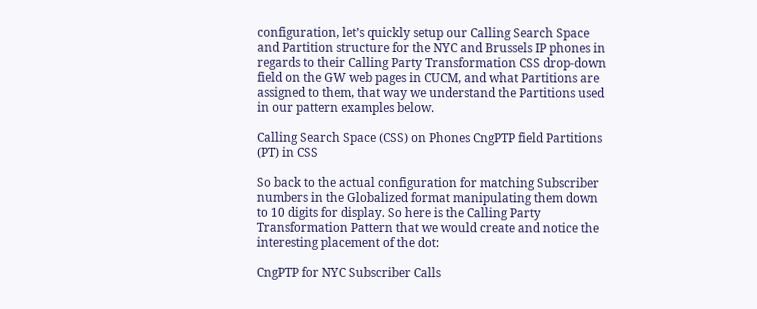configuration, let’s quickly setup our Calling Search Space and Partition structure for the NYC and Brussels IP phones in regards to their Calling Party Transformation CSS drop-down field on the GW web pages in CUCM, and what Partitions are assigned to them, that way we understand the Partitions used in our pattern examples below.

Calling Search Space (CSS) on Phones CngPTP field Partitions (PT) in CSS

So back to the actual configuration for matching Subscriber numbers in the Globalized format manipulating them down to 10 digits for display. So here is the Calling Party Transformation Pattern that we would create and notice the interesting placement of the dot:

CngPTP for NYC Subscriber Calls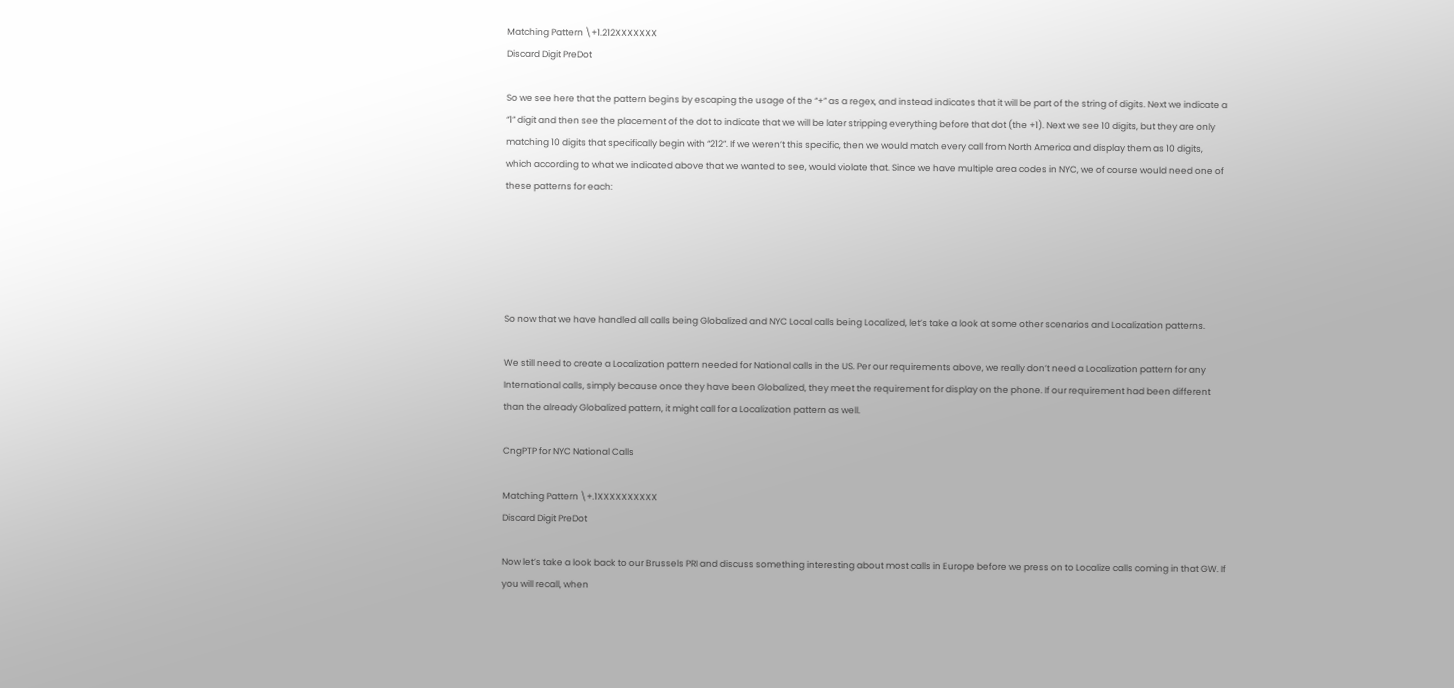Matching Pattern \+1.212XXXXXXX
Discard Digit PreDot

So we see here that the pattern begins by escaping the usage of the “+” as a regex, and instead indicates that it will be part of the string of digits. Next we indicate a “1” digit and then see the placement of the dot to indicate that we will be later stripping everything before that dot (the +1). Next we see 10 digits, but they are only matching 10 digits that specifically begin with “212”. If we weren’t this specific, then we would match every call from North America and display them as 10 digits, which according to what we indicated above that we wanted to see, would violate that. Since we have multiple area codes in NYC, we of course would need one of these patterns for each:





So now that we have handled all calls being Globalized and NYC Local calls being Localized, let’s take a look at some other scenarios and Localization patterns.

We still need to create a Localization pattern needed for National calls in the US. Per our requirements above, we really don’t need a Localization pattern for any International calls, simply because once they have been Globalized, they meet the requirement for display on the phone. If our requirement had been different than the already Globalized pattern, it might call for a Localization pattern as well.

CngPTP for NYC National Calls

Matching Pattern \+.1XXXXXXXXXX
Discard Digit PreDot

Now let’s take a look back to our Brussels PRI and discuss something interesting about most calls in Europe before we press on to Localize calls coming in that GW. If you will recall, when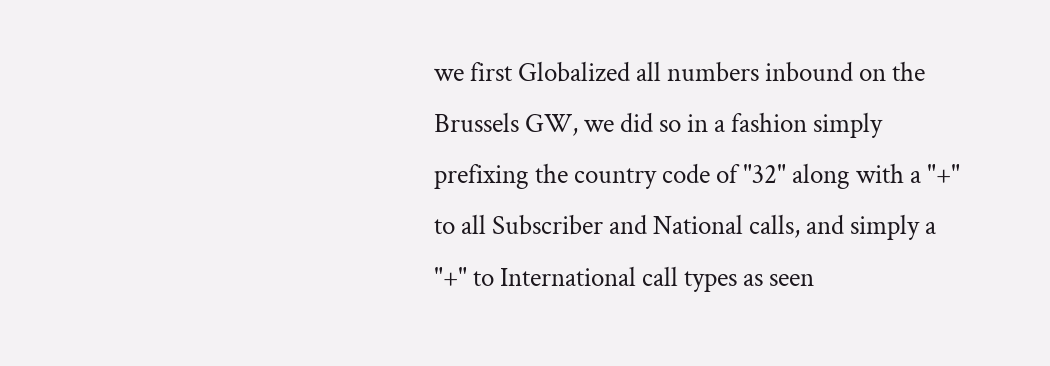we first Globalized all numbers inbound on the Brussels GW, we did so in a fashion simply prefixing the country code of "32" along with a "+" to all Subscriber and National calls, and simply a "+" to International call types as seen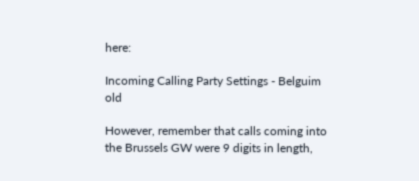here:

Incoming Calling Party Settings - Belguim old

However, remember that calls coming into the Brussels GW were 9 digits in length,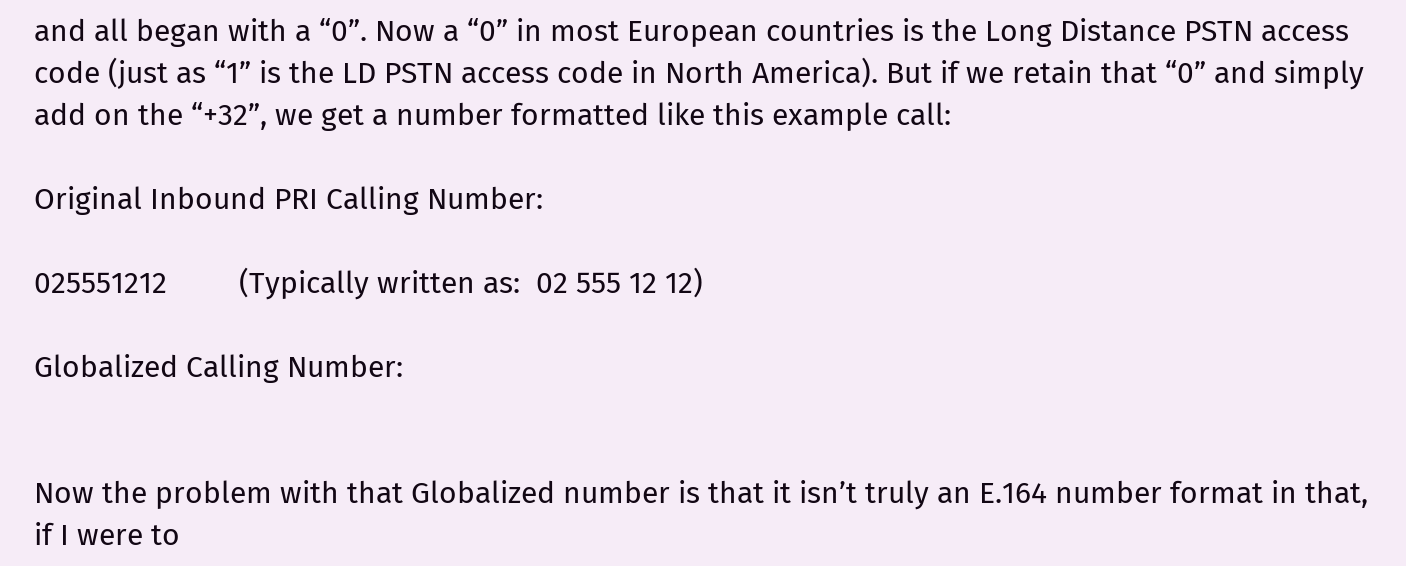and all began with a “0”. Now a “0” in most European countries is the Long Distance PSTN access code (just as “1” is the LD PSTN access code in North America). But if we retain that “0” and simply add on the “+32”, we get a number formatted like this example call:

Original Inbound PRI Calling Number:

025551212         (Typically written as:  02 555 12 12)

Globalized Calling Number:


Now the problem with that Globalized number is that it isn’t truly an E.164 number format in that, if I were to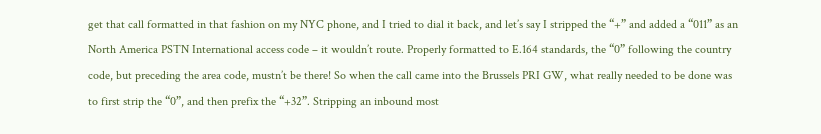get that call formatted in that fashion on my NYC phone, and I tried to dial it back, and let’s say I stripped the “+” and added a “011” as an North America PSTN International access code – it wouldn’t route. Properly formatted to E.164 standards, the “0” following the country code, but preceding the area code, mustn’t be there! So when the call came into the Brussels PRI GW, what really needed to be done was to first strip the “0”, and then prefix the “+32”. Stripping an inbound most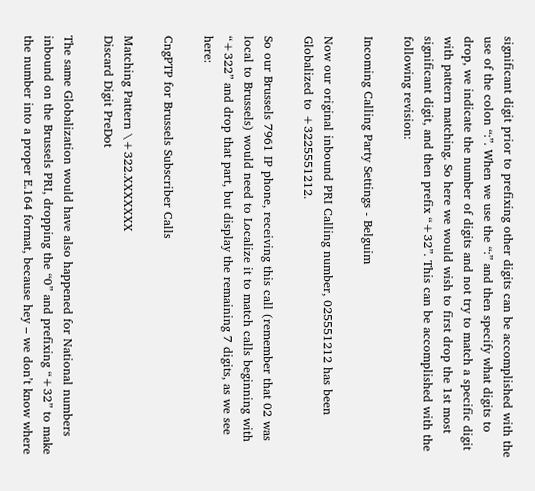significant digit prior to prefixing other digits can be accomplished with the use of the colon “:”. When we use the “:” and then specify what digits to drop, we indicate the number of digits and not try to match a specific digit with pattern matching. So here we would wish to first drop the 1st most significant digit, and then prefix “+32”. This can be accomplished with the following revision:

Incoming Calling Party Settings - Belguim

Now our original inbound PRI Calling number, 025551212 has been Globalized to +3225551212.

So our Brussels 7961 IP phone, receiving this call (remember that 02 was local to Brussels) would need to Localize it to match calls beginning with “+322” and drop that part, but display the remaining 7 digits, as we see here:

CngPTP for Brussels Subscriber Calls

Matching Pattern \+322.XXXXXXX
Discard Digit PreDot

The same Globalization would have also happened for National numbers inbound on the Brussels PRI, dropping the “0” and prefixing “+32” to make the number into a proper E.164 format, because hey – we don’t know where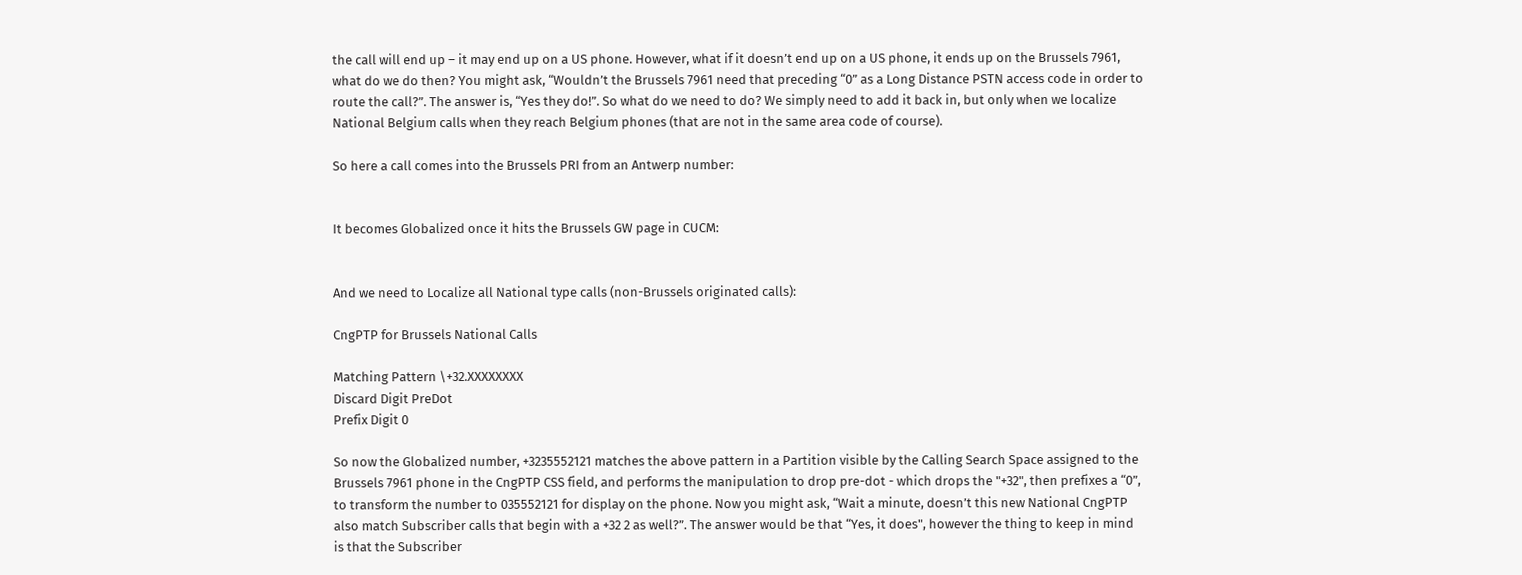the call will end up – it may end up on a US phone. However, what if it doesn’t end up on a US phone, it ends up on the Brussels 7961, what do we do then? You might ask, “Wouldn’t the Brussels 7961 need that preceding “0” as a Long Distance PSTN access code in order to route the call?”. The answer is, “Yes they do!”. So what do we need to do? We simply need to add it back in, but only when we localize National Belgium calls when they reach Belgium phones (that are not in the same area code of course).

So here a call comes into the Brussels PRI from an Antwerp number:


It becomes Globalized once it hits the Brussels GW page in CUCM:


And we need to Localize all National type calls (non-Brussels originated calls):

CngPTP for Brussels National Calls

Matching Pattern \+32.XXXXXXXX
Discard Digit PreDot
Prefix Digit 0

So now the Globalized number, +3235552121 matches the above pattern in a Partition visible by the Calling Search Space assigned to the Brussels 7961 phone in the CngPTP CSS field, and performs the manipulation to drop pre-dot - which drops the "+32", then prefixes a “0”, to transform the number to 035552121 for display on the phone. Now you might ask, “Wait a minute, doesn’t this new National CngPTP also match Subscriber calls that begin with a +32 2 as well?”. The answer would be that “Yes, it does", however the thing to keep in mind is that the Subscriber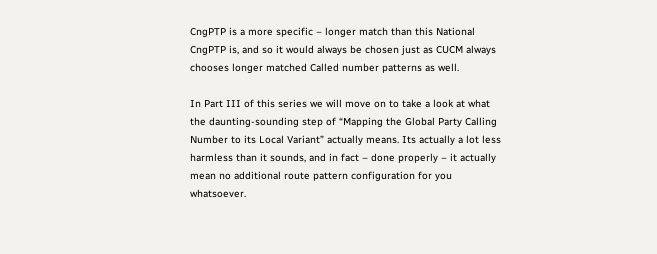CngPTP is a more specific – longer match than this National CngPTP is, and so it would always be chosen just as CUCM always chooses longer matched Called number patterns as well.

In Part III of this series we will move on to take a look at what the daunting-sounding step of “Mapping the Global Party Calling Number to its Local Variant” actually means. Its actually a lot less harmless than it sounds, and in fact – done properly – it actually mean no additional route pattern configuration for you whatsoever.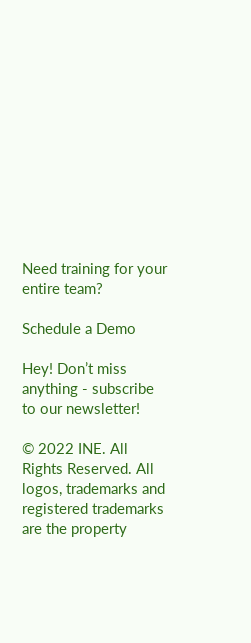Need training for your entire team?

Schedule a Demo

Hey! Don’t miss anything - subscribe to our newsletter!

© 2022 INE. All Rights Reserved. All logos, trademarks and registered trademarks are the property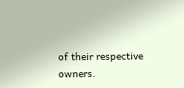of their respective owners.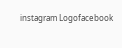instagram Logofacebook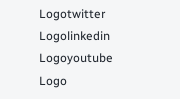Logotwitter Logolinkedin Logoyoutube Logo